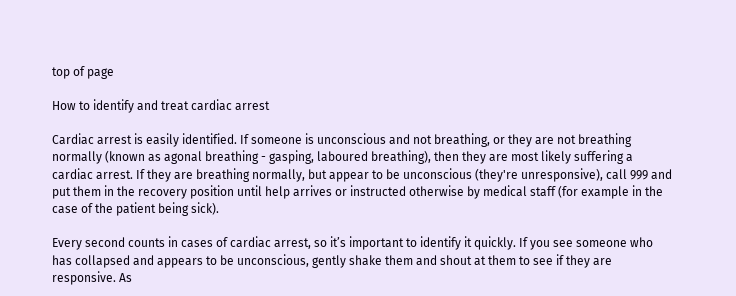top of page

How to identify and treat cardiac arrest

Cardiac arrest is easily identified. If someone is unconscious and not breathing, or they are not breathing normally (known as agonal breathing - gasping, laboured breathing), then they are most likely suffering a cardiac arrest. If they are breathing normally, but appear to be unconscious (they're unresponsive), call 999 and put them in the recovery position until help arrives or instructed otherwise by medical staff (for example in the case of the patient being sick).

Every second counts in cases of cardiac arrest, so it’s important to identify it quickly. If you see someone who has collapsed and appears to be unconscious, gently shake them and shout at them to see if they are responsive. As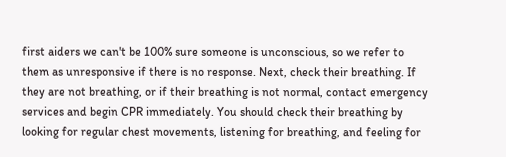first aiders we can't be 100% sure someone is unconscious, so we refer to them as unresponsive if there is no response. Next, check their breathing. If they are not breathing, or if their breathing is not normal, contact emergency services and begin CPR immediately. You should check their breathing by looking for regular chest movements, listening for breathing, and feeling for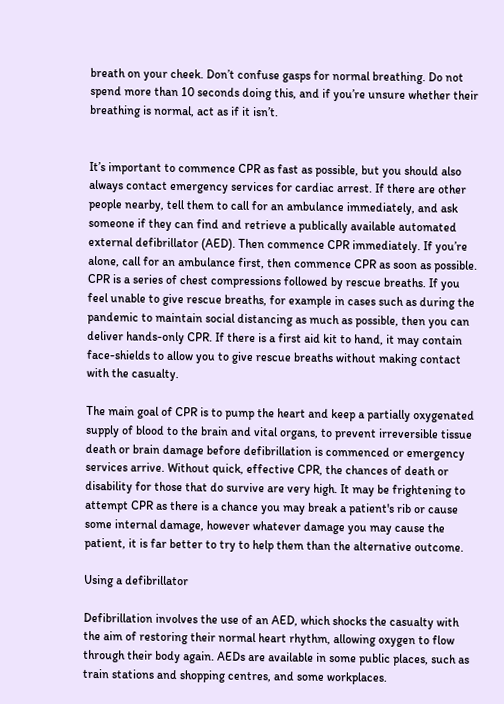breath on your cheek. Don’t confuse gasps for normal breathing. Do not spend more than 10 seconds doing this, and if you’re unsure whether their breathing is normal, act as if it isn’t.


It’s important to commence CPR as fast as possible, but you should also always contact emergency services for cardiac arrest. If there are other people nearby, tell them to call for an ambulance immediately, and ask someone if they can find and retrieve a publically available automated external defibrillator (AED). Then commence CPR immediately. If you’re alone, call for an ambulance first, then commence CPR as soon as possible. CPR is a series of chest compressions followed by rescue breaths. If you feel unable to give rescue breaths, for example in cases such as during the pandemic to maintain social distancing as much as possible, then you can deliver hands-only CPR. If there is a first aid kit to hand, it may contain face-shields to allow you to give rescue breaths without making contact with the casualty.

The main goal of CPR is to pump the heart and keep a partially oxygenated supply of blood to the brain and vital organs, to prevent irreversible tissue death or brain damage before defibrillation is commenced or emergency services arrive. Without quick, effective CPR, the chances of death or disability for those that do survive are very high. It may be frightening to attempt CPR as there is a chance you may break a patient's rib or cause some internal damage, however whatever damage you may cause the patient, it is far better to try to help them than the alternative outcome.

Using a defibrillator

Defibrillation involves the use of an AED, which shocks the casualty with the aim of restoring their normal heart rhythm, allowing oxygen to flow through their body again. AEDs are available in some public places, such as train stations and shopping centres, and some workplaces.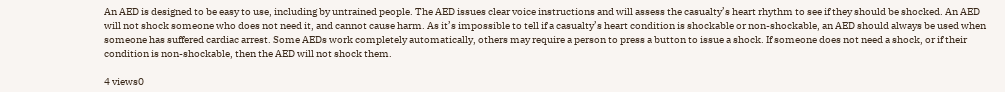An AED is designed to be easy to use, including by untrained people. The AED issues clear voice instructions and will assess the casualty’s heart rhythm to see if they should be shocked. An AED will not shock someone who does not need it, and cannot cause harm. As it’s impossible to tell if a casualty’s heart condition is shockable or non-shockable, an AED should always be used when someone has suffered cardiac arrest. Some AEDs work completely automatically, others may require a person to press a button to issue a shock. If someone does not need a shock, or if their condition is non-shockable, then the AED will not shock them.

4 views0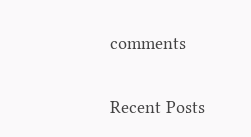comments

Recent Posts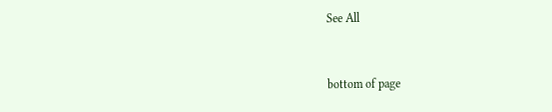See All


bottom of page